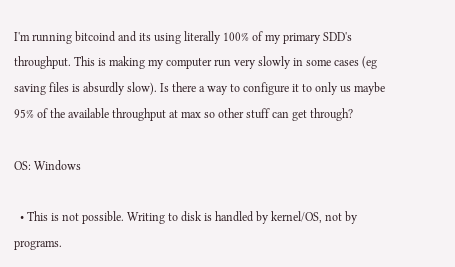I'm running bitcoind and its using literally 100% of my primary SDD's throughput. This is making my computer run very slowly in some cases (eg saving files is absurdly slow). Is there a way to configure it to only us maybe 95% of the available throughput at max so other stuff can get through?

OS: Windows

  • This is not possible. Writing to disk is handled by kernel/OS, not by programs.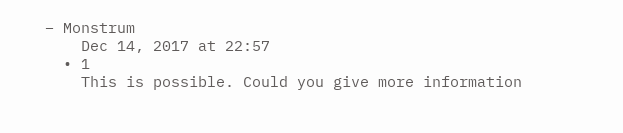– Monstrum
    Dec 14, 2017 at 22:57
  • 1
    This is possible. Could you give more information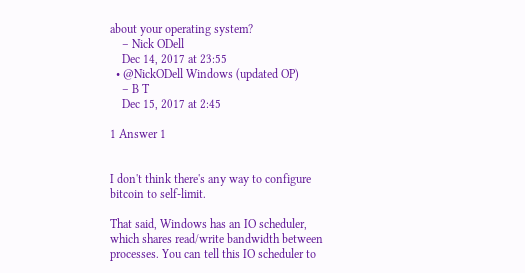about your operating system?
    – Nick ODell
    Dec 14, 2017 at 23:55
  • @NickODell Windows (updated OP)
    – B T
    Dec 15, 2017 at 2:45

1 Answer 1


I don't think there's any way to configure bitcoin to self-limit.

That said, Windows has an IO scheduler, which shares read/write bandwidth between processes. You can tell this IO scheduler to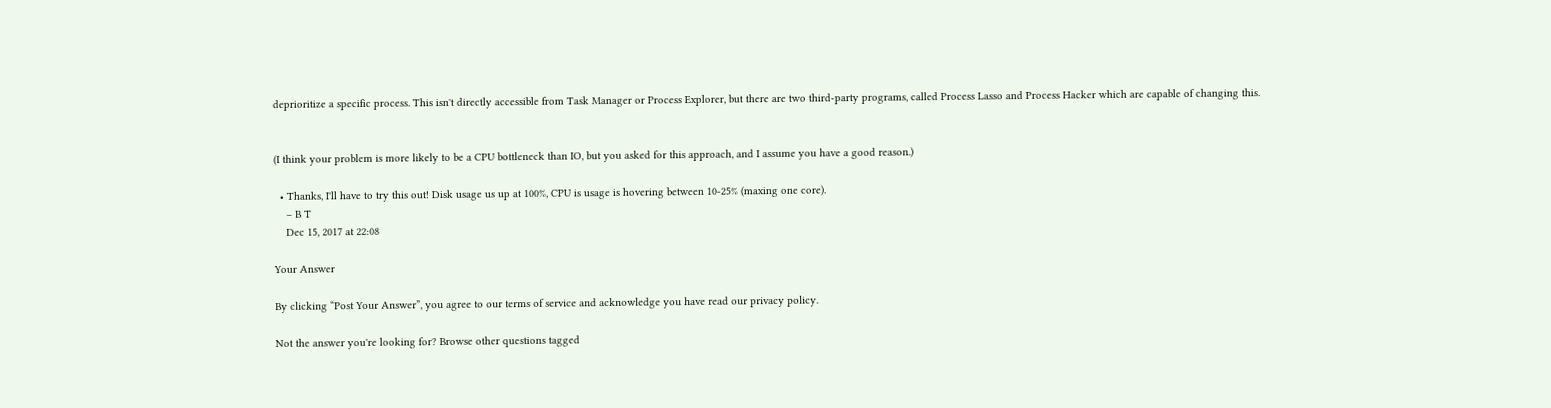deprioritize a specific process. This isn't directly accessible from Task Manager or Process Explorer, but there are two third-party programs, called Process Lasso and Process Hacker which are capable of changing this.


(I think your problem is more likely to be a CPU bottleneck than IO, but you asked for this approach, and I assume you have a good reason.)

  • Thanks, I'll have to try this out! Disk usage us up at 100%, CPU is usage is hovering between 10-25% (maxing one core).
    – B T
    Dec 15, 2017 at 22:08

Your Answer

By clicking “Post Your Answer”, you agree to our terms of service and acknowledge you have read our privacy policy.

Not the answer you're looking for? Browse other questions tagged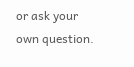or ask your own question.